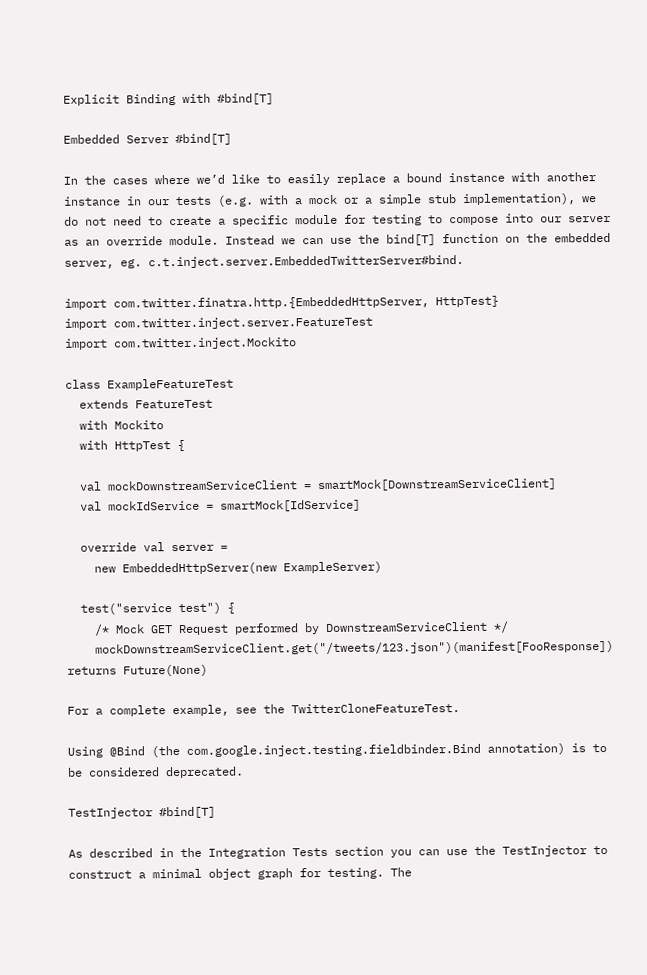Explicit Binding with #bind[T]

Embedded Server #bind[T]

In the cases where we’d like to easily replace a bound instance with another instance in our tests (e.g. with a mock or a simple stub implementation), we do not need to create a specific module for testing to compose into our server as an override module. Instead we can use the bind[T] function on the embedded server, eg. c.t.inject.server.EmbeddedTwitterServer#bind.

import com.twitter.finatra.http.{EmbeddedHttpServer, HttpTest}
import com.twitter.inject.server.FeatureTest
import com.twitter.inject.Mockito

class ExampleFeatureTest
  extends FeatureTest
  with Mockito
  with HttpTest {

  val mockDownstreamServiceClient = smartMock[DownstreamServiceClient]
  val mockIdService = smartMock[IdService]

  override val server =
    new EmbeddedHttpServer(new ExampleServer)

  test("service test") {
    /* Mock GET Request performed by DownstreamServiceClient */
    mockDownstreamServiceClient.get("/tweets/123.json")(manifest[FooResponse]) returns Future(None)

For a complete example, see the TwitterCloneFeatureTest.

Using @Bind (the com.google.inject.testing.fieldbinder.Bind annotation) is to be considered deprecated.

TestInjector #bind[T]

As described in the Integration Tests section you can use the TestInjector to construct a minimal object graph for testing. The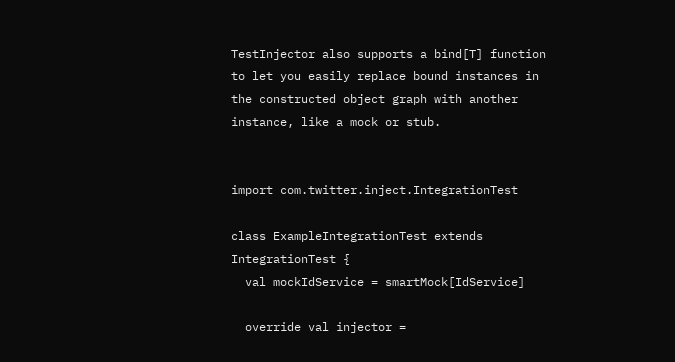TestInjector also supports a bind[T] function to let you easily replace bound instances in the constructed object graph with another instance, like a mock or stub.


import com.twitter.inject.IntegrationTest

class ExampleIntegrationTest extends IntegrationTest {
  val mockIdService = smartMock[IdService]

  override val injector =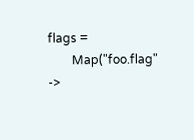flags =
        Map("foo.flag" ->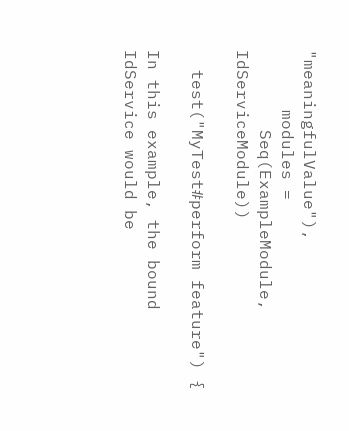"meaningfulValue"),
      modules =
        Seq(ExampleModule, IdServiceModule))

  test("MyTest#perform feature") {

In this example, the bound IdService would be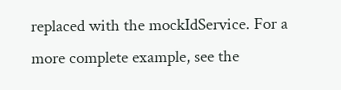replaced with the mockIdService. For a more complete example, see the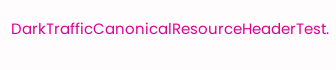DarkTrafficCanonicalResourceHeaderTest.